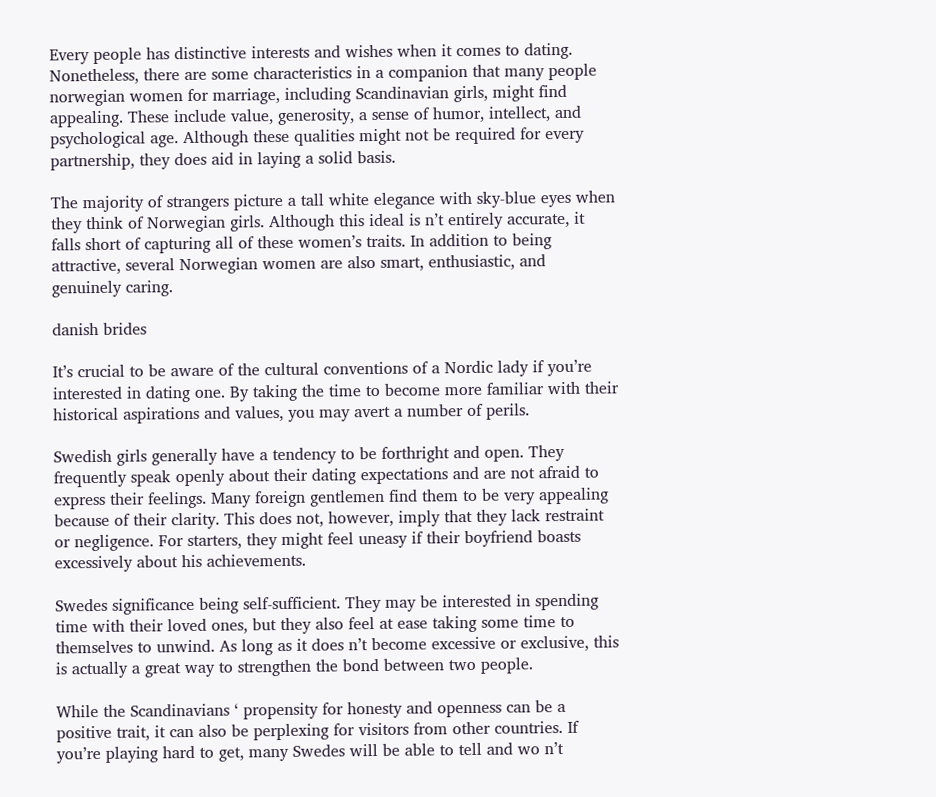Every people has distinctive interests and wishes when it comes to dating. Nonetheless, there are some characteristics in a companion that many people norwegian women for marriage, including Scandinavian girls, might find appealing. These include value, generosity, a sense of humor, intellect, and psychological age. Although these qualities might not be required for every partnership, they does aid in laying a solid basis.

The majority of strangers picture a tall white elegance with sky-blue eyes when they think of Norwegian girls. Although this ideal is n’t entirely accurate, it falls short of capturing all of these women’s traits. In addition to being attractive, several Norwegian women are also smart, enthusiastic, and genuinely caring.

danish brides

It’s crucial to be aware of the cultural conventions of a Nordic lady if you’re interested in dating one. By taking the time to become more familiar with their historical aspirations and values, you may avert a number of perils.

Swedish girls generally have a tendency to be forthright and open. They frequently speak openly about their dating expectations and are not afraid to express their feelings. Many foreign gentlemen find them to be very appealing because of their clarity. This does not, however, imply that they lack restraint or negligence. For starters, they might feel uneasy if their boyfriend boasts excessively about his achievements.

Swedes significance being self-sufficient. They may be interested in spending time with their loved ones, but they also feel at ease taking some time to themselves to unwind. As long as it does n’t become excessive or exclusive, this is actually a great way to strengthen the bond between two people.

While the Scandinavians ‘ propensity for honesty and openness can be a positive trait, it can also be perplexing for visitors from other countries. If you’re playing hard to get, many Swedes will be able to tell and wo n’t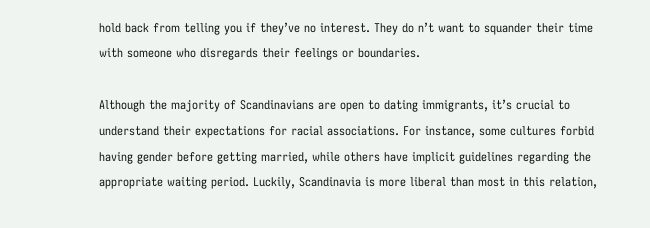hold back from telling you if they’ve no interest. They do n’t want to squander their time with someone who disregards their feelings or boundaries.

Although the majority of Scandinavians are open to dating immigrants, it’s crucial to understand their expectations for racial associations. For instance, some cultures forbid having gender before getting married, while others have implicit guidelines regarding the appropriate waiting period. Luckily, Scandinavia is more liberal than most in this relation,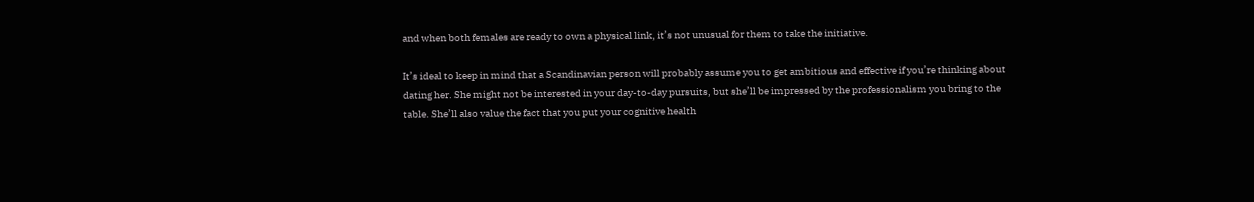and when both females are ready to own a physical link, it’s not unusual for them to take the initiative.

It’s ideal to keep in mind that a Scandinavian person will probably assume you to get ambitious and effective if you’re thinking about dating her. She might not be interested in your day-to-day pursuits, but she’ll be impressed by the professionalism you bring to the table. She’ll also value the fact that you put your cognitive health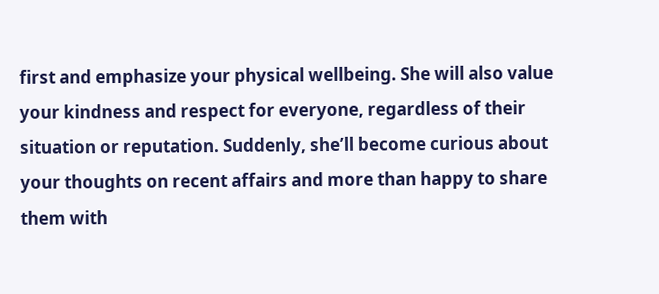first and emphasize your physical wellbeing. She will also value your kindness and respect for everyone, regardless of their situation or reputation. Suddenly, she’ll become curious about your thoughts on recent affairs and more than happy to share them with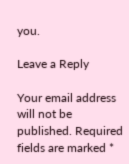you.

Leave a Reply

Your email address will not be published. Required fields are marked *